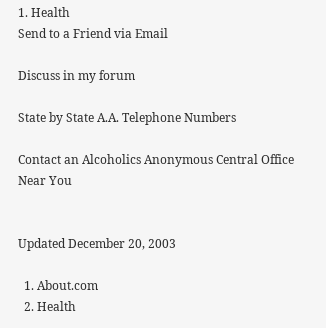1. Health
Send to a Friend via Email

Discuss in my forum

State by State A.A. Telephone Numbers

Contact an Alcoholics Anonymous Central Office Near You


Updated December 20, 2003

  1. About.com
  2. Health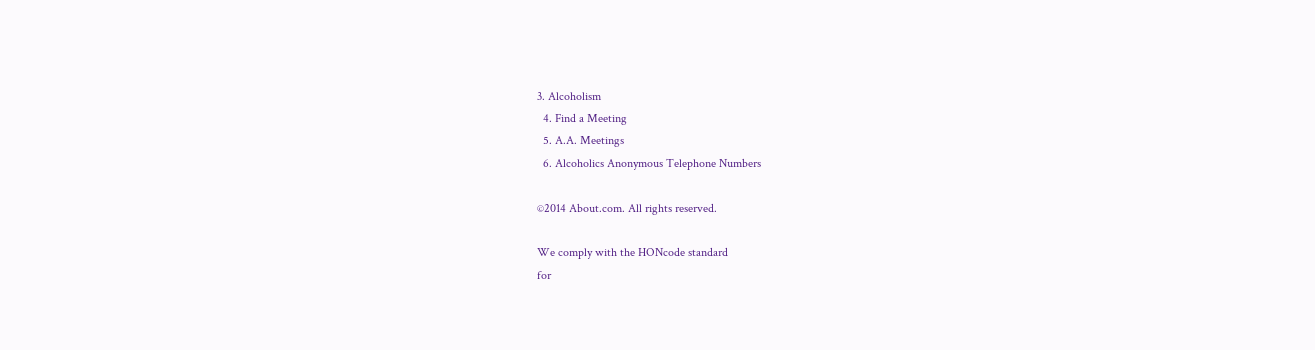3. Alcoholism
  4. Find a Meeting
  5. A.A. Meetings
  6. Alcoholics Anonymous Telephone Numbers

©2014 About.com. All rights reserved.

We comply with the HONcode standard
for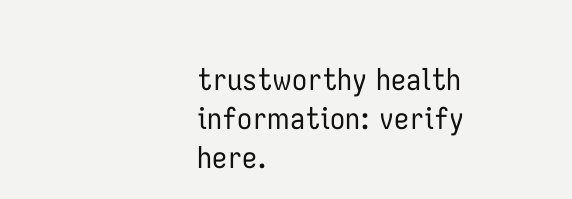trustworthy health
information: verify here.